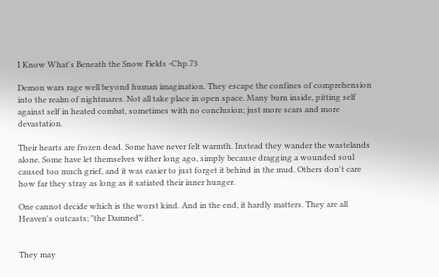I Know What's Beneath the Snow Fields -Chp.73

Demon wars rage well beyond human imagination. They escape the confines of comprehension into the realm of nightmares. Not all take place in open space. Many burn inside, pitting self against self in heated combat, sometimes with no conclusion; just more scars and more devastation.

Their hearts are frozen dead. Some have never felt warmth. Instead they wander the wastelands alone. Some have let themselves wither long ago, simply because dragging a wounded soul caused too much grief, and it was easier to just forget it behind in the mud. Others don't care how far they stray as long as it satiated their inner hunger.

One cannot decide which is the worst kind. And in the end, it hardly matters. They are all Heaven's outcasts; "the Damned".


They may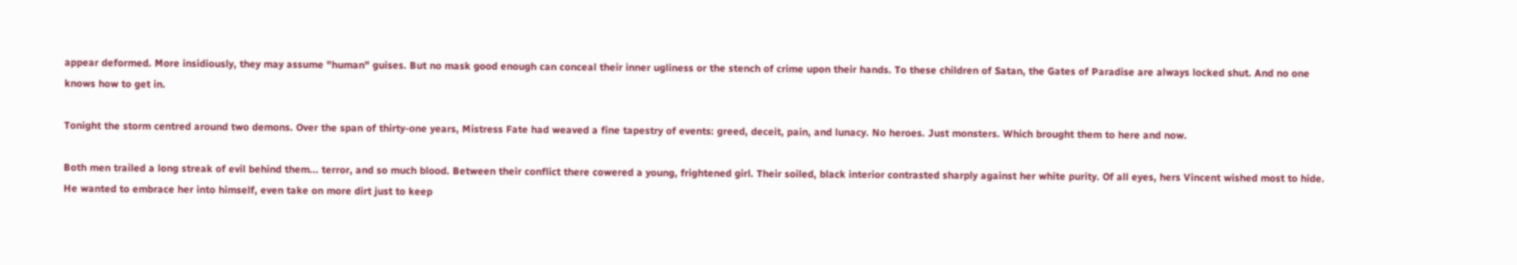appear deformed. More insidiously, they may assume "human" guises. But no mask good enough can conceal their inner ugliness or the stench of crime upon their hands. To these children of Satan, the Gates of Paradise are always locked shut. And no one knows how to get in.

Tonight the storm centred around two demons. Over the span of thirty-one years, Mistress Fate had weaved a fine tapestry of events: greed, deceit, pain, and lunacy. No heroes. Just monsters. Which brought them to here and now.

Both men trailed a long streak of evil behind them... terror, and so much blood. Between their conflict there cowered a young, frightened girl. Their soiled, black interior contrasted sharply against her white purity. Of all eyes, hers Vincent wished most to hide. He wanted to embrace her into himself, even take on more dirt just to keep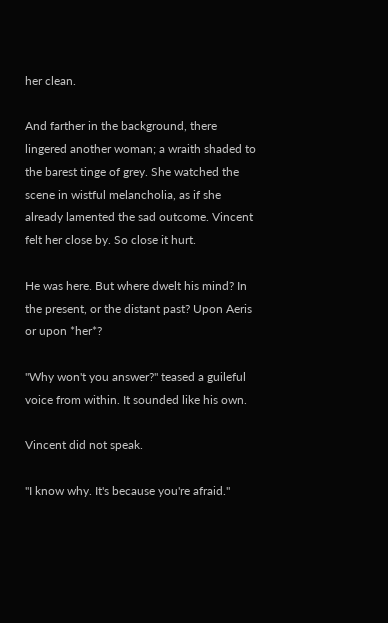her clean.

And farther in the background, there lingered another woman; a wraith shaded to the barest tinge of grey. She watched the scene in wistful melancholia, as if she already lamented the sad outcome. Vincent felt her close by. So close it hurt.

He was here. But where dwelt his mind? In the present, or the distant past? Upon Aeris or upon *her*?

"Why won't you answer?" teased a guileful voice from within. It sounded like his own.

Vincent did not speak.

"I know why. It's because you're afraid."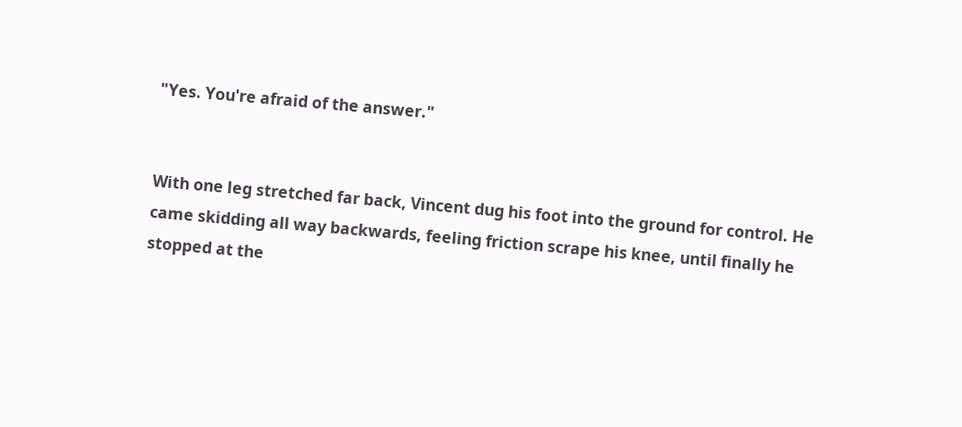"Yes. You're afraid of the answer."


With one leg stretched far back, Vincent dug his foot into the ground for control. He came skidding all way backwards, feeling friction scrape his knee, until finally he stopped at the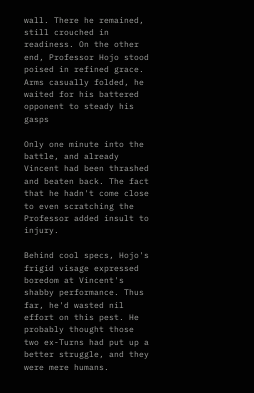wall. There he remained, still crouched in readiness. On the other end, Professor Hojo stood poised in refined grace. Arms casually folded, he waited for his battered opponent to steady his gasps

Only one minute into the battle, and already Vincent had been thrashed and beaten back. The fact that he hadn't come close to even scratching the Professor added insult to injury.

Behind cool specs, Hojo's frigid visage expressed boredom at Vincent's shabby performance. Thus far, he'd wasted nil effort on this pest. He probably thought those two ex-Turns had put up a better struggle, and they were mere humans.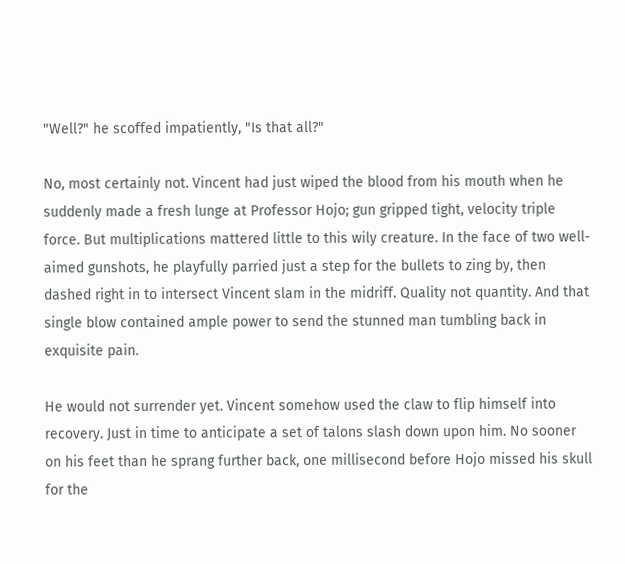"Well?" he scoffed impatiently, "Is that all?"

No, most certainly not. Vincent had just wiped the blood from his mouth when he suddenly made a fresh lunge at Professor Hojo; gun gripped tight, velocity triple force. But multiplications mattered little to this wily creature. In the face of two well-aimed gunshots, he playfully parried just a step for the bullets to zing by, then dashed right in to intersect Vincent slam in the midriff. Quality not quantity. And that single blow contained ample power to send the stunned man tumbling back in exquisite pain.

He would not surrender yet. Vincent somehow used the claw to flip himself into recovery. Just in time to anticipate a set of talons slash down upon him. No sooner on his feet than he sprang further back, one millisecond before Hojo missed his skull for the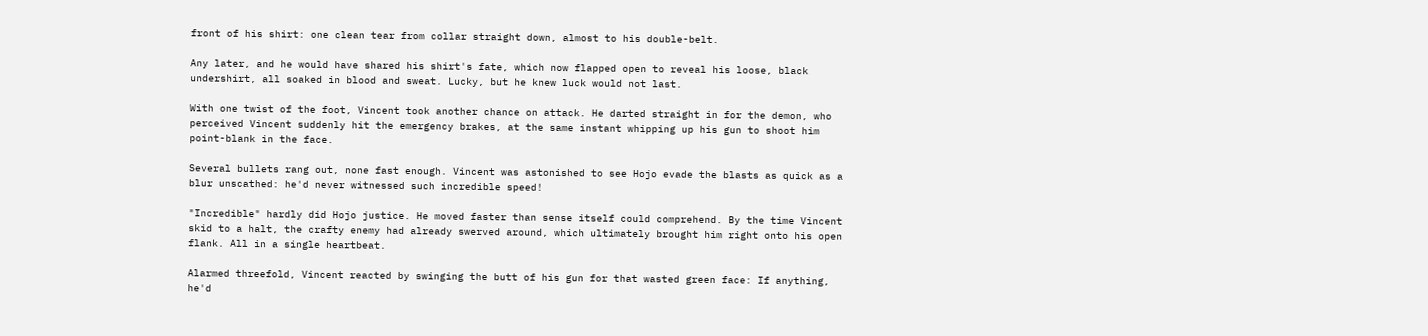front of his shirt: one clean tear from collar straight down, almost to his double-belt.

Any later, and he would have shared his shirt's fate, which now flapped open to reveal his loose, black undershirt, all soaked in blood and sweat. Lucky, but he knew luck would not last.

With one twist of the foot, Vincent took another chance on attack. He darted straight in for the demon, who perceived Vincent suddenly hit the emergency brakes, at the same instant whipping up his gun to shoot him point-blank in the face.

Several bullets rang out, none fast enough. Vincent was astonished to see Hojo evade the blasts as quick as a blur unscathed: he'd never witnessed such incredible speed!

"Incredible" hardly did Hojo justice. He moved faster than sense itself could comprehend. By the time Vincent skid to a halt, the crafty enemy had already swerved around, which ultimately brought him right onto his open flank. All in a single heartbeat.

Alarmed threefold, Vincent reacted by swinging the butt of his gun for that wasted green face: If anything, he'd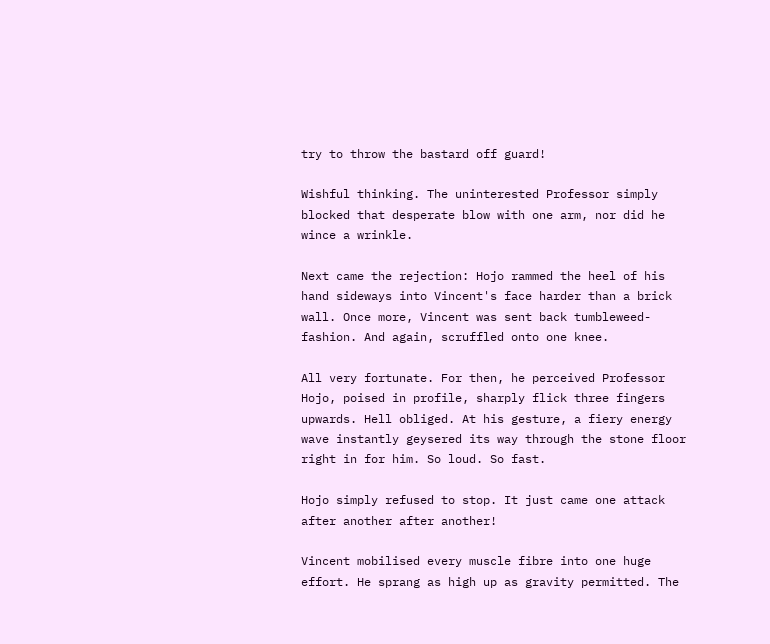try to throw the bastard off guard!

Wishful thinking. The uninterested Professor simply blocked that desperate blow with one arm, nor did he wince a wrinkle.

Next came the rejection: Hojo rammed the heel of his hand sideways into Vincent's face harder than a brick wall. Once more, Vincent was sent back tumbleweed-fashion. And again, scruffled onto one knee.

All very fortunate. For then, he perceived Professor Hojo, poised in profile, sharply flick three fingers upwards. Hell obliged. At his gesture, a fiery energy wave instantly geysered its way through the stone floor right in for him. So loud. So fast.

Hojo simply refused to stop. It just came one attack after another after another!

Vincent mobilised every muscle fibre into one huge effort. He sprang as high up as gravity permitted. The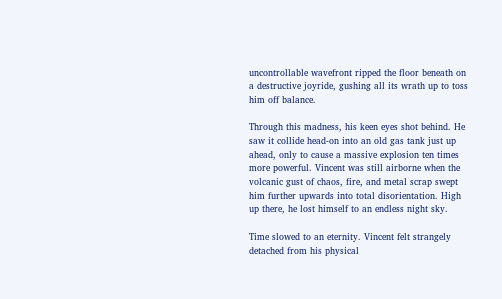uncontrollable wavefront ripped the floor beneath on a destructive joyride, gushing all its wrath up to toss him off balance.

Through this madness, his keen eyes shot behind. He saw it collide head-on into an old gas tank just up ahead, only to cause a massive explosion ten times more powerful. Vincent was still airborne when the volcanic gust of chaos, fire, and metal scrap swept him further upwards into total disorientation. High up there, he lost himself to an endless night sky.

Time slowed to an eternity. Vincent felt strangely detached from his physical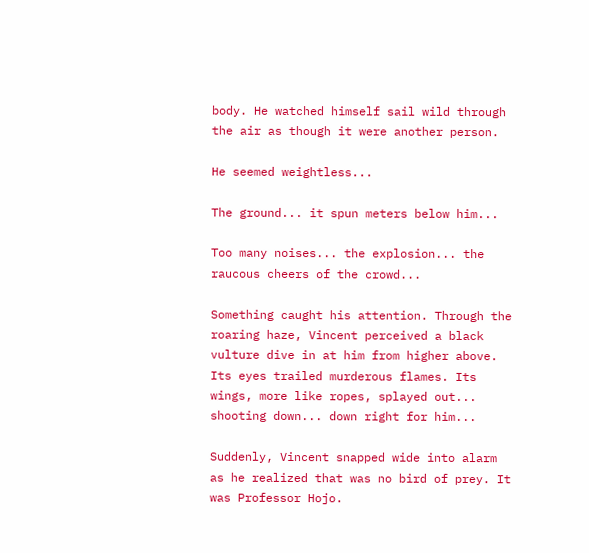body. He watched himself sail wild through the air as though it were another person.

He seemed weightless...

The ground... it spun meters below him...

Too many noises... the explosion... the raucous cheers of the crowd...

Something caught his attention. Through the roaring haze, Vincent perceived a black vulture dive in at him from higher above. Its eyes trailed murderous flames. Its wings, more like ropes, splayed out... shooting down... down right for him...

Suddenly, Vincent snapped wide into alarm as he realized that was no bird of prey. It was Professor Hojo.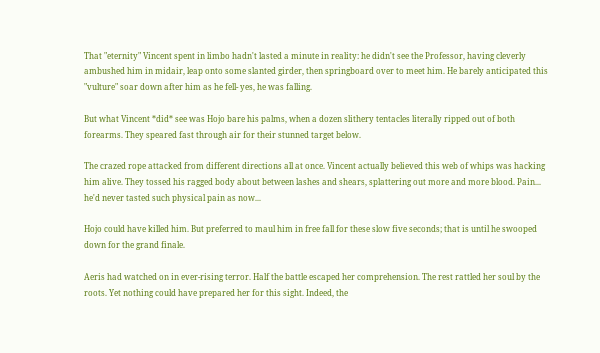That "eternity" Vincent spent in limbo hadn't lasted a minute in reality: he didn't see the Professor, having cleverly ambushed him in midair, leap onto some slanted girder, then springboard over to meet him. He barely anticipated this "vulture" soar down after him as he fell- yes, he was falling.

But what Vincent *did* see was Hojo bare his palms, when a dozen slithery tentacles literally ripped out of both forearms. They speared fast through air for their stunned target below.

The crazed rope attacked from different directions all at once. Vincent actually believed this web of whips was hacking him alive. They tossed his ragged body about between lashes and shears, splattering out more and more blood. Pain... he'd never tasted such physical pain as now...

Hojo could have killed him. But preferred to maul him in free fall for these slow five seconds; that is until he swooped down for the grand finale.

Aeris had watched on in ever-rising terror. Half the battle escaped her comprehension. The rest rattled her soul by the roots. Yet nothing could have prepared her for this sight. Indeed, the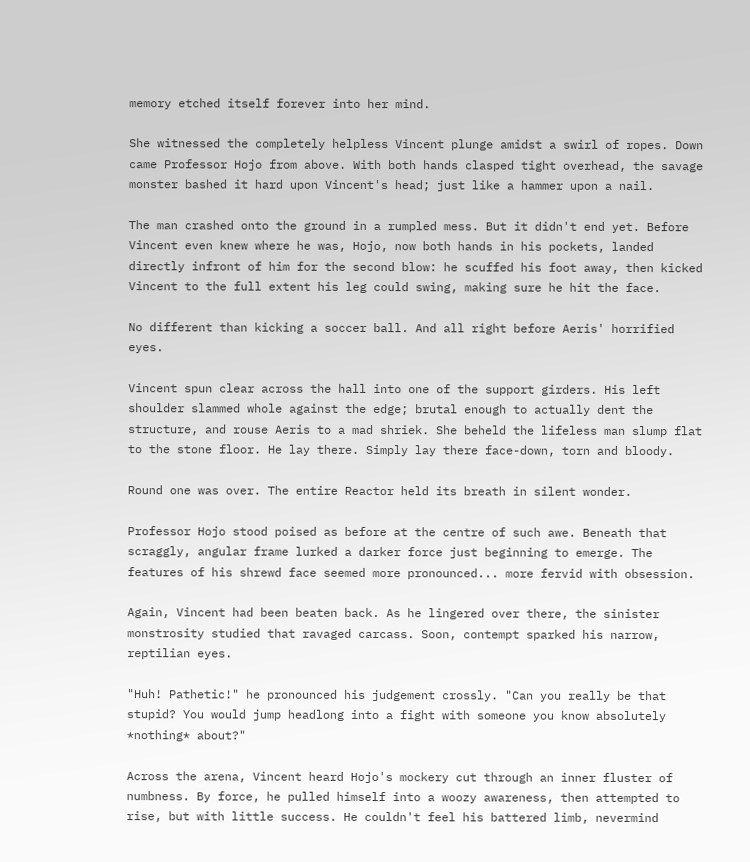memory etched itself forever into her mind.

She witnessed the completely helpless Vincent plunge amidst a swirl of ropes. Down came Professor Hojo from above. With both hands clasped tight overhead, the savage monster bashed it hard upon Vincent's head; just like a hammer upon a nail.

The man crashed onto the ground in a rumpled mess. But it didn't end yet. Before Vincent even knew where he was, Hojo, now both hands in his pockets, landed directly infront of him for the second blow: he scuffed his foot away, then kicked Vincent to the full extent his leg could swing, making sure he hit the face.

No different than kicking a soccer ball. And all right before Aeris' horrified eyes.

Vincent spun clear across the hall into one of the support girders. His left shoulder slammed whole against the edge; brutal enough to actually dent the structure, and rouse Aeris to a mad shriek. She beheld the lifeless man slump flat to the stone floor. He lay there. Simply lay there face-down, torn and bloody.

Round one was over. The entire Reactor held its breath in silent wonder.

Professor Hojo stood poised as before at the centre of such awe. Beneath that scraggly, angular frame lurked a darker force just beginning to emerge. The features of his shrewd face seemed more pronounced... more fervid with obsession.

Again, Vincent had been beaten back. As he lingered over there, the sinister monstrosity studied that ravaged carcass. Soon, contempt sparked his narrow, reptilian eyes.

"Huh! Pathetic!" he pronounced his judgement crossly. "Can you really be that stupid? You would jump headlong into a fight with someone you know absolutely *nothing* about?"

Across the arena, Vincent heard Hojo's mockery cut through an inner fluster of numbness. By force, he pulled himself into a woozy awareness, then attempted to rise, but with little success. He couldn't feel his battered limb, nevermind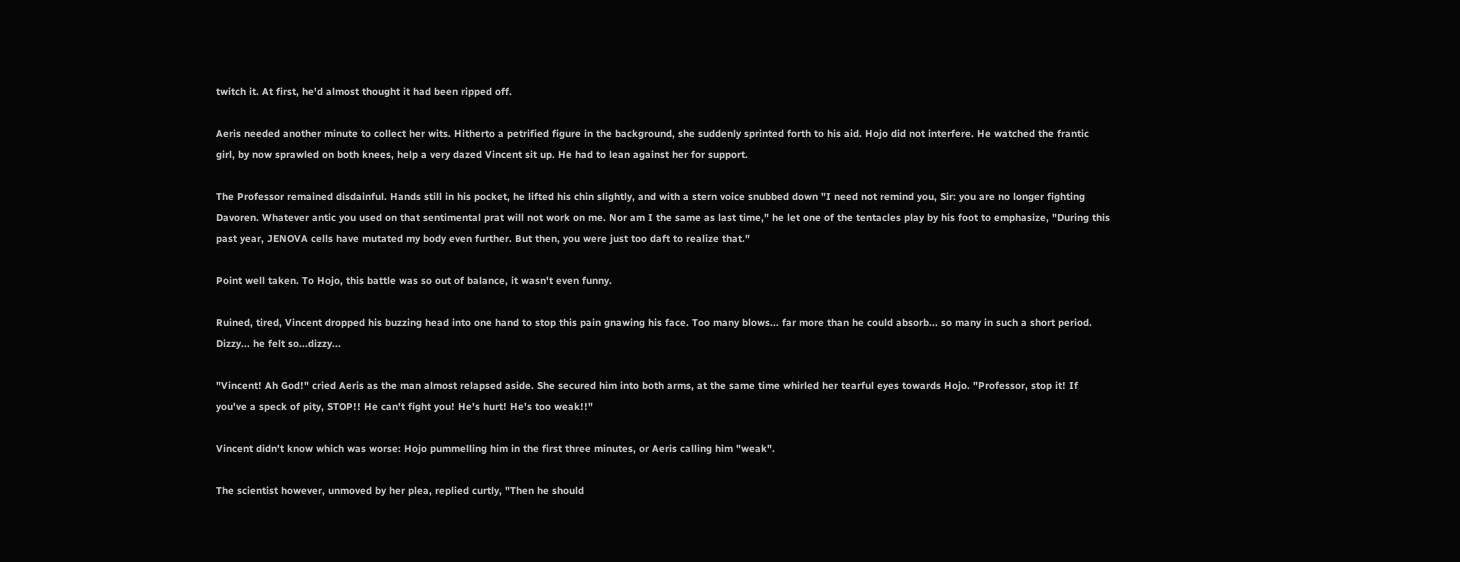twitch it. At first, he'd almost thought it had been ripped off.

Aeris needed another minute to collect her wits. Hitherto a petrified figure in the background, she suddenly sprinted forth to his aid. Hojo did not interfere. He watched the frantic girl, by now sprawled on both knees, help a very dazed Vincent sit up. He had to lean against her for support.

The Professor remained disdainful. Hands still in his pocket, he lifted his chin slightly, and with a stern voice snubbed down "I need not remind you, Sir: you are no longer fighting Davoren. Whatever antic you used on that sentimental prat will not work on me. Nor am I the same as last time," he let one of the tentacles play by his foot to emphasize, "During this past year, JENOVA cells have mutated my body even further. But then, you were just too daft to realize that."

Point well taken. To Hojo, this battle was so out of balance, it wasn't even funny.

Ruined, tired, Vincent dropped his buzzing head into one hand to stop this pain gnawing his face. Too many blows... far more than he could absorb... so many in such a short period. Dizzy... he felt so...dizzy...

"Vincent! Ah God!" cried Aeris as the man almost relapsed aside. She secured him into both arms, at the same time whirled her tearful eyes towards Hojo. "Professor, stop it! If you've a speck of pity, STOP!! He can't fight you! He's hurt! He's too weak!!"

Vincent didn't know which was worse: Hojo pummelling him in the first three minutes, or Aeris calling him "weak".

The scientist however, unmoved by her plea, replied curtly, "Then he should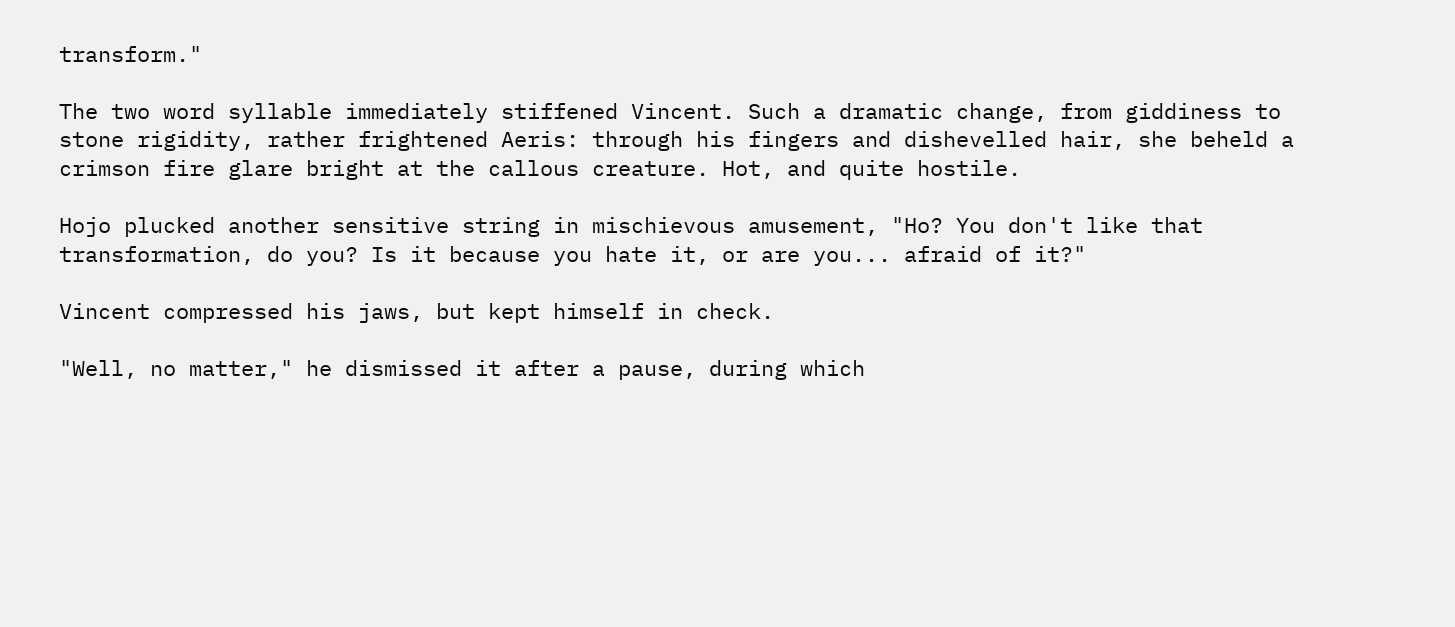transform."

The two word syllable immediately stiffened Vincent. Such a dramatic change, from giddiness to stone rigidity, rather frightened Aeris: through his fingers and dishevelled hair, she beheld a crimson fire glare bright at the callous creature. Hot, and quite hostile.

Hojo plucked another sensitive string in mischievous amusement, "Ho? You don't like that transformation, do you? Is it because you hate it, or are you... afraid of it?"

Vincent compressed his jaws, but kept himself in check.

"Well, no matter," he dismissed it after a pause, during which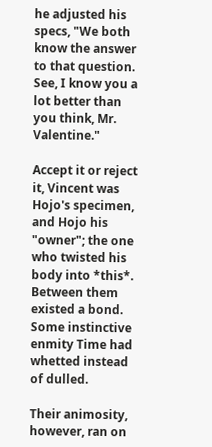he adjusted his specs, "We both know the answer to that question. See, I know you a lot better than you think, Mr. Valentine."

Accept it or reject it, Vincent was Hojo's specimen, and Hojo his "owner"; the one who twisted his body into *this*. Between them existed a bond. Some instinctive enmity Time had whetted instead of dulled.

Their animosity, however, ran on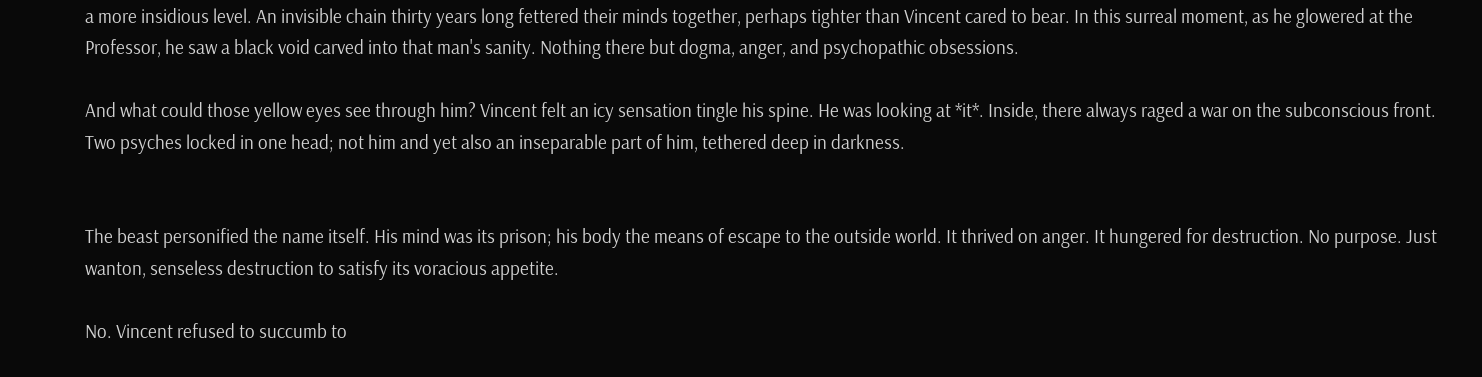a more insidious level. An invisible chain thirty years long fettered their minds together, perhaps tighter than Vincent cared to bear. In this surreal moment, as he glowered at the Professor, he saw a black void carved into that man's sanity. Nothing there but dogma, anger, and psychopathic obsessions.

And what could those yellow eyes see through him? Vincent felt an icy sensation tingle his spine. He was looking at *it*. Inside, there always raged a war on the subconscious front. Two psyches locked in one head; not him and yet also an inseparable part of him, tethered deep in darkness.


The beast personified the name itself. His mind was its prison; his body the means of escape to the outside world. It thrived on anger. It hungered for destruction. No purpose. Just wanton, senseless destruction to satisfy its voracious appetite.

No. Vincent refused to succumb to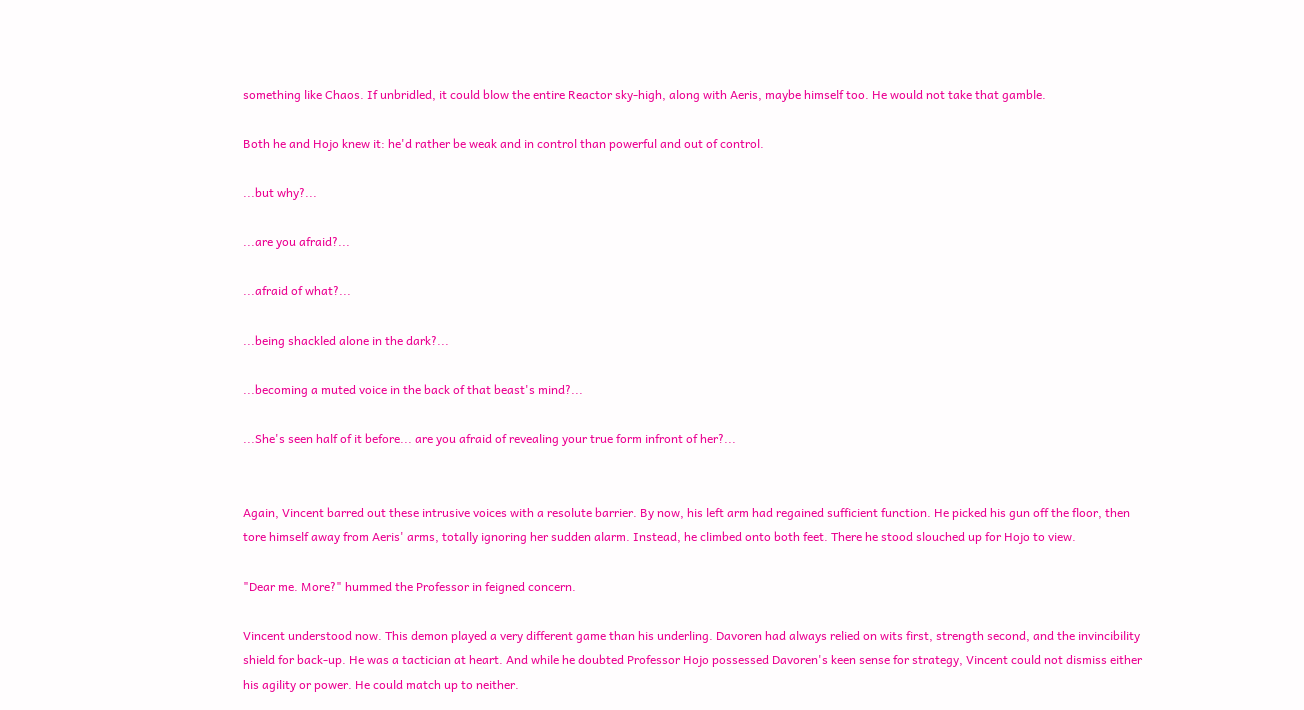something like Chaos. If unbridled, it could blow the entire Reactor sky-high, along with Aeris, maybe himself too. He would not take that gamble.

Both he and Hojo knew it: he'd rather be weak and in control than powerful and out of control.

...but why?...

...are you afraid?...

...afraid of what?...

...being shackled alone in the dark?...

...becoming a muted voice in the back of that beast's mind?...

...She's seen half of it before... are you afraid of revealing your true form infront of her?...


Again, Vincent barred out these intrusive voices with a resolute barrier. By now, his left arm had regained sufficient function. He picked his gun off the floor, then tore himself away from Aeris' arms, totally ignoring her sudden alarm. Instead, he climbed onto both feet. There he stood slouched up for Hojo to view.

"Dear me. More?" hummed the Professor in feigned concern.

Vincent understood now. This demon played a very different game than his underling. Davoren had always relied on wits first, strength second, and the invincibility shield for back-up. He was a tactician at heart. And while he doubted Professor Hojo possessed Davoren's keen sense for strategy, Vincent could not dismiss either his agility or power. He could match up to neither.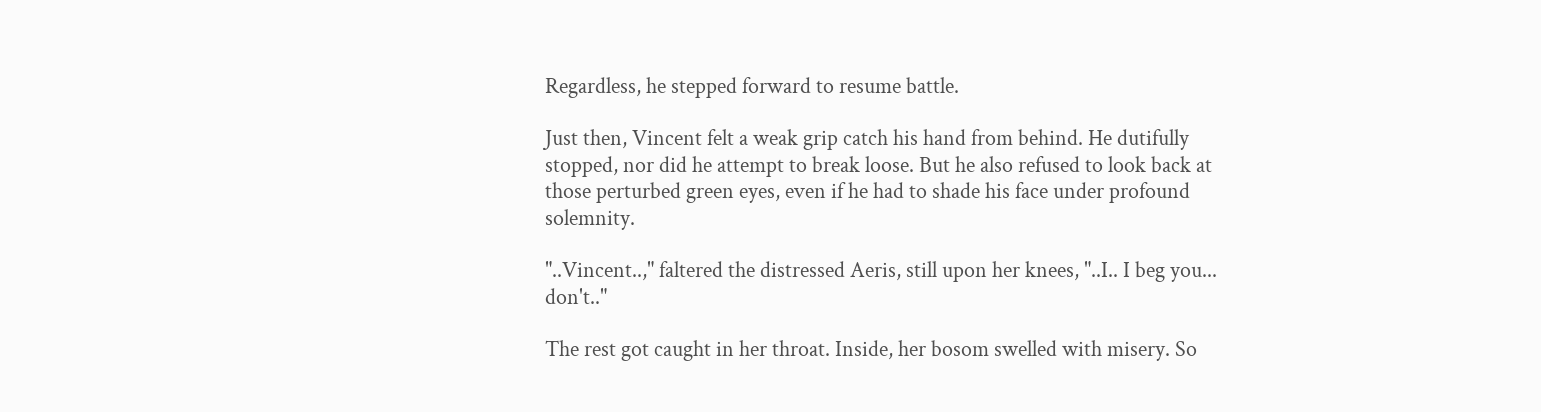Regardless, he stepped forward to resume battle.

Just then, Vincent felt a weak grip catch his hand from behind. He dutifully stopped, nor did he attempt to break loose. But he also refused to look back at those perturbed green eyes, even if he had to shade his face under profound solemnity.

"..Vincent..," faltered the distressed Aeris, still upon her knees, "..I.. I beg you... don't.."

The rest got caught in her throat. Inside, her bosom swelled with misery. So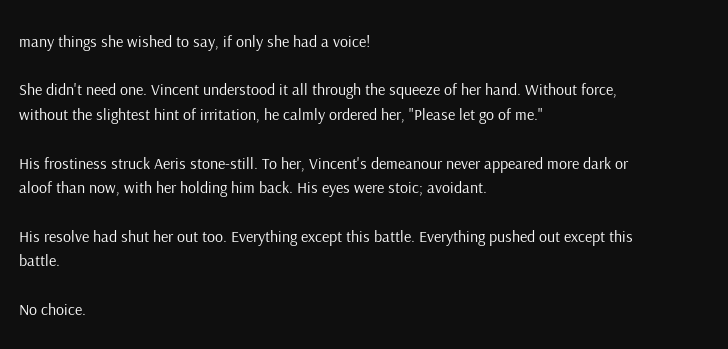many things she wished to say, if only she had a voice!

She didn't need one. Vincent understood it all through the squeeze of her hand. Without force, without the slightest hint of irritation, he calmly ordered her, "Please let go of me."

His frostiness struck Aeris stone-still. To her, Vincent's demeanour never appeared more dark or aloof than now, with her holding him back. His eyes were stoic; avoidant.

His resolve had shut her out too. Everything except this battle. Everything pushed out except this battle.

No choice.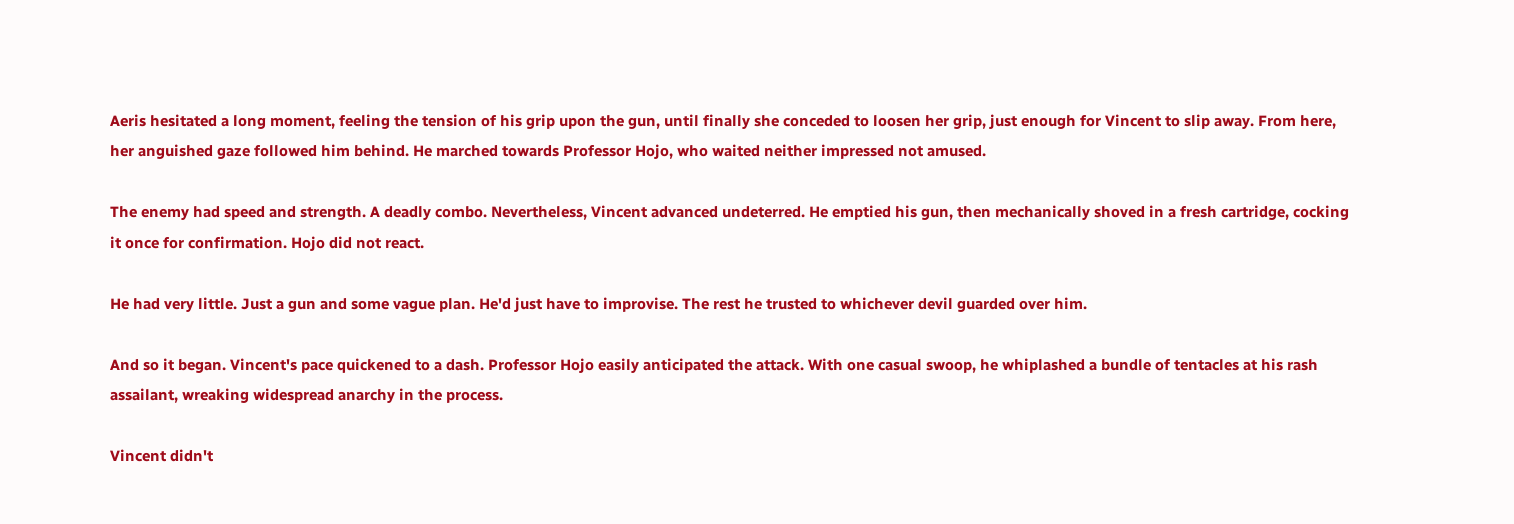Aeris hesitated a long moment, feeling the tension of his grip upon the gun, until finally she conceded to loosen her grip, just enough for Vincent to slip away. From here, her anguished gaze followed him behind. He marched towards Professor Hojo, who waited neither impressed not amused.

The enemy had speed and strength. A deadly combo. Nevertheless, Vincent advanced undeterred. He emptied his gun, then mechanically shoved in a fresh cartridge, cocking it once for confirmation. Hojo did not react.

He had very little. Just a gun and some vague plan. He'd just have to improvise. The rest he trusted to whichever devil guarded over him.

And so it began. Vincent's pace quickened to a dash. Professor Hojo easily anticipated the attack. With one casual swoop, he whiplashed a bundle of tentacles at his rash assailant, wreaking widespread anarchy in the process.

Vincent didn't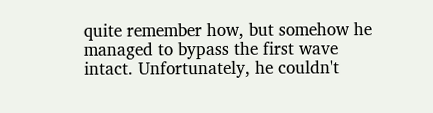quite remember how, but somehow he managed to bypass the first wave intact. Unfortunately, he couldn't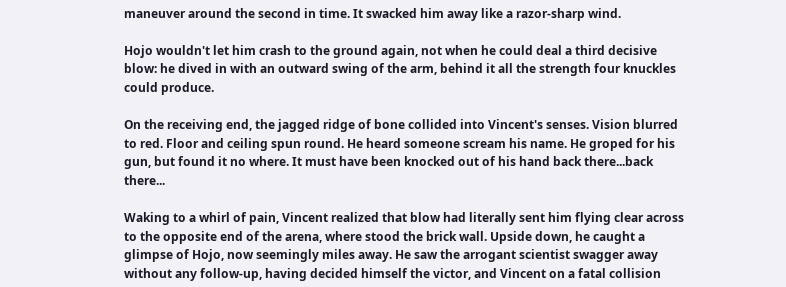maneuver around the second in time. It swacked him away like a razor-sharp wind.

Hojo wouldn't let him crash to the ground again, not when he could deal a third decisive blow: he dived in with an outward swing of the arm, behind it all the strength four knuckles could produce.

On the receiving end, the jagged ridge of bone collided into Vincent's senses. Vision blurred to red. Floor and ceiling spun round. He heard someone scream his name. He groped for his gun, but found it no where. It must have been knocked out of his hand back there...back there...

Waking to a whirl of pain, Vincent realized that blow had literally sent him flying clear across to the opposite end of the arena, where stood the brick wall. Upside down, he caught a glimpse of Hojo, now seemingly miles away. He saw the arrogant scientist swagger away without any follow-up, having decided himself the victor, and Vincent on a fatal collision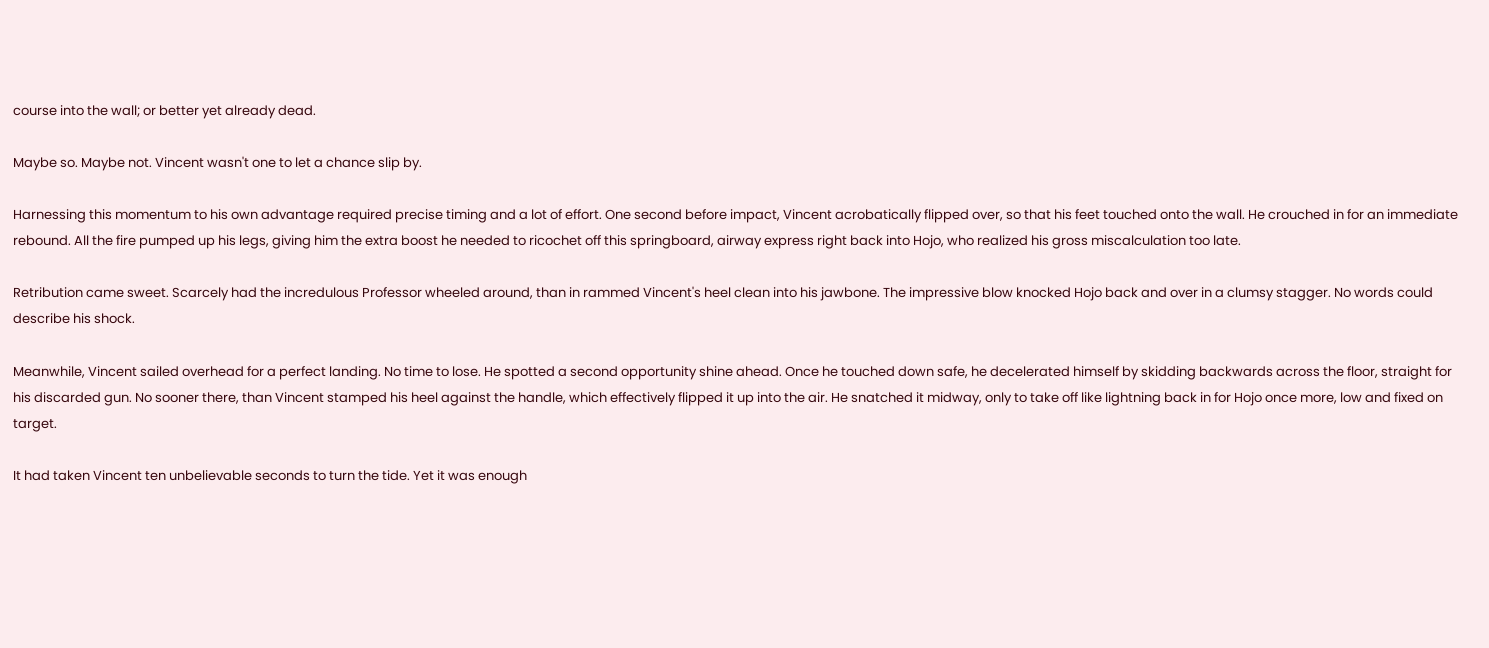course into the wall; or better yet already dead.

Maybe so. Maybe not. Vincent wasn't one to let a chance slip by.

Harnessing this momentum to his own advantage required precise timing and a lot of effort. One second before impact, Vincent acrobatically flipped over, so that his feet touched onto the wall. He crouched in for an immediate rebound. All the fire pumped up his legs, giving him the extra boost he needed to ricochet off this springboard, airway express right back into Hojo, who realized his gross miscalculation too late.

Retribution came sweet. Scarcely had the incredulous Professor wheeled around, than in rammed Vincent's heel clean into his jawbone. The impressive blow knocked Hojo back and over in a clumsy stagger. No words could describe his shock.

Meanwhile, Vincent sailed overhead for a perfect landing. No time to lose. He spotted a second opportunity shine ahead. Once he touched down safe, he decelerated himself by skidding backwards across the floor, straight for his discarded gun. No sooner there, than Vincent stamped his heel against the handle, which effectively flipped it up into the air. He snatched it midway, only to take off like lightning back in for Hojo once more, low and fixed on target.

It had taken Vincent ten unbelievable seconds to turn the tide. Yet it was enough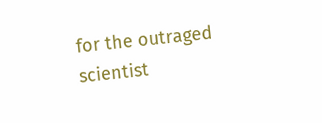for the outraged scientist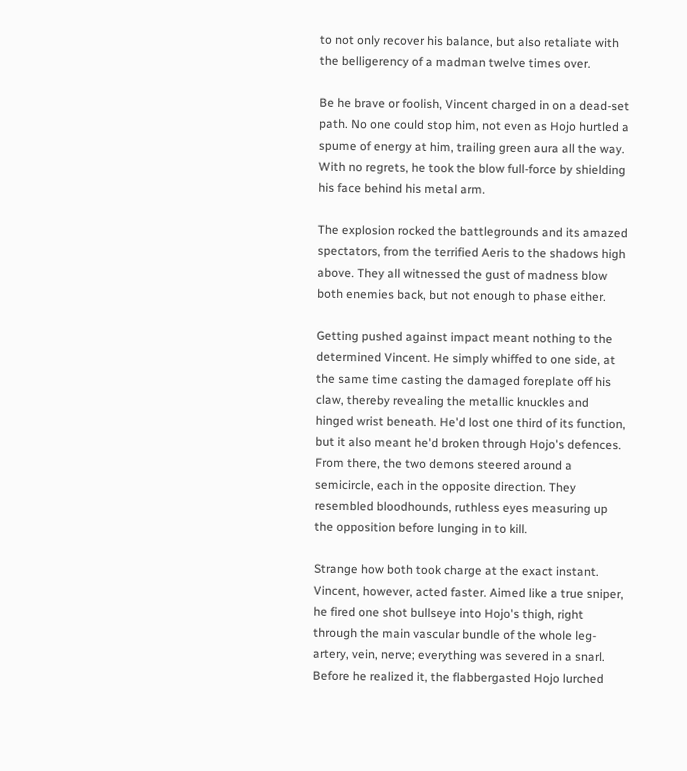to not only recover his balance, but also retaliate with the belligerency of a madman twelve times over.

Be he brave or foolish, Vincent charged in on a dead-set path. No one could stop him, not even as Hojo hurtled a spume of energy at him, trailing green aura all the way. With no regrets, he took the blow full-force by shielding his face behind his metal arm.

The explosion rocked the battlegrounds and its amazed spectators, from the terrified Aeris to the shadows high above. They all witnessed the gust of madness blow both enemies back, but not enough to phase either.

Getting pushed against impact meant nothing to the determined Vincent. He simply whiffed to one side, at the same time casting the damaged foreplate off his claw, thereby revealing the metallic knuckles and hinged wrist beneath. He'd lost one third of its function, but it also meant he'd broken through Hojo's defences. From there, the two demons steered around a semicircle, each in the opposite direction. They resembled bloodhounds, ruthless eyes measuring up the opposition before lunging in to kill.

Strange how both took charge at the exact instant. Vincent, however, acted faster. Aimed like a true sniper, he fired one shot bullseye into Hojo's thigh, right through the main vascular bundle of the whole leg- artery, vein, nerve; everything was severed in a snarl. Before he realized it, the flabbergasted Hojo lurched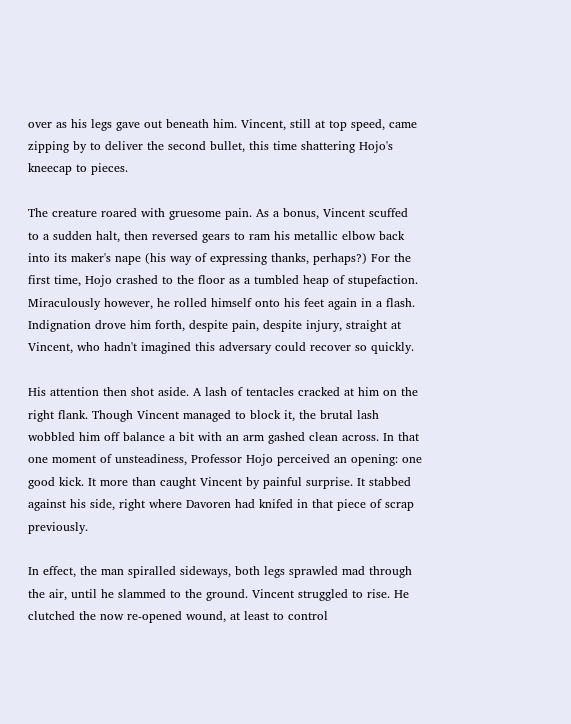over as his legs gave out beneath him. Vincent, still at top speed, came zipping by to deliver the second bullet, this time shattering Hojo's kneecap to pieces.

The creature roared with gruesome pain. As a bonus, Vincent scuffed to a sudden halt, then reversed gears to ram his metallic elbow back into its maker's nape (his way of expressing thanks, perhaps?) For the first time, Hojo crashed to the floor as a tumbled heap of stupefaction. Miraculously however, he rolled himself onto his feet again in a flash. Indignation drove him forth, despite pain, despite injury, straight at Vincent, who hadn't imagined this adversary could recover so quickly.

His attention then shot aside. A lash of tentacles cracked at him on the right flank. Though Vincent managed to block it, the brutal lash wobbled him off balance a bit with an arm gashed clean across. In that one moment of unsteadiness, Professor Hojo perceived an opening: one good kick. It more than caught Vincent by painful surprise. It stabbed against his side, right where Davoren had knifed in that piece of scrap previously.

In effect, the man spiralled sideways, both legs sprawled mad through the air, until he slammed to the ground. Vincent struggled to rise. He clutched the now re-opened wound, at least to control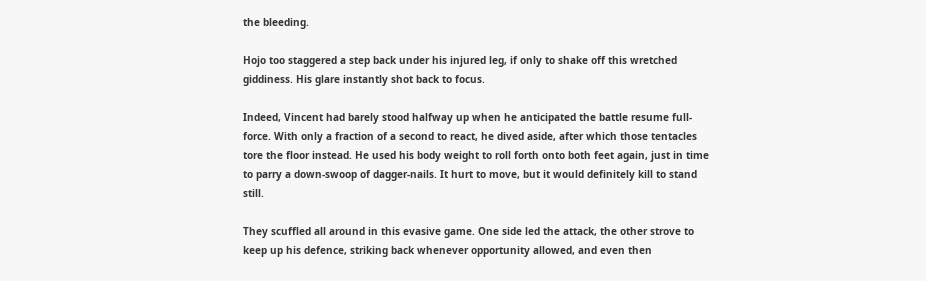the bleeding.

Hojo too staggered a step back under his injured leg, if only to shake off this wretched giddiness. His glare instantly shot back to focus.

Indeed, Vincent had barely stood halfway up when he anticipated the battle resume full-force. With only a fraction of a second to react, he dived aside, after which those tentacles tore the floor instead. He used his body weight to roll forth onto both feet again, just in time to parry a down-swoop of dagger-nails. It hurt to move, but it would definitely kill to stand still.

They scuffled all around in this evasive game. One side led the attack, the other strove to keep up his defence, striking back whenever opportunity allowed, and even then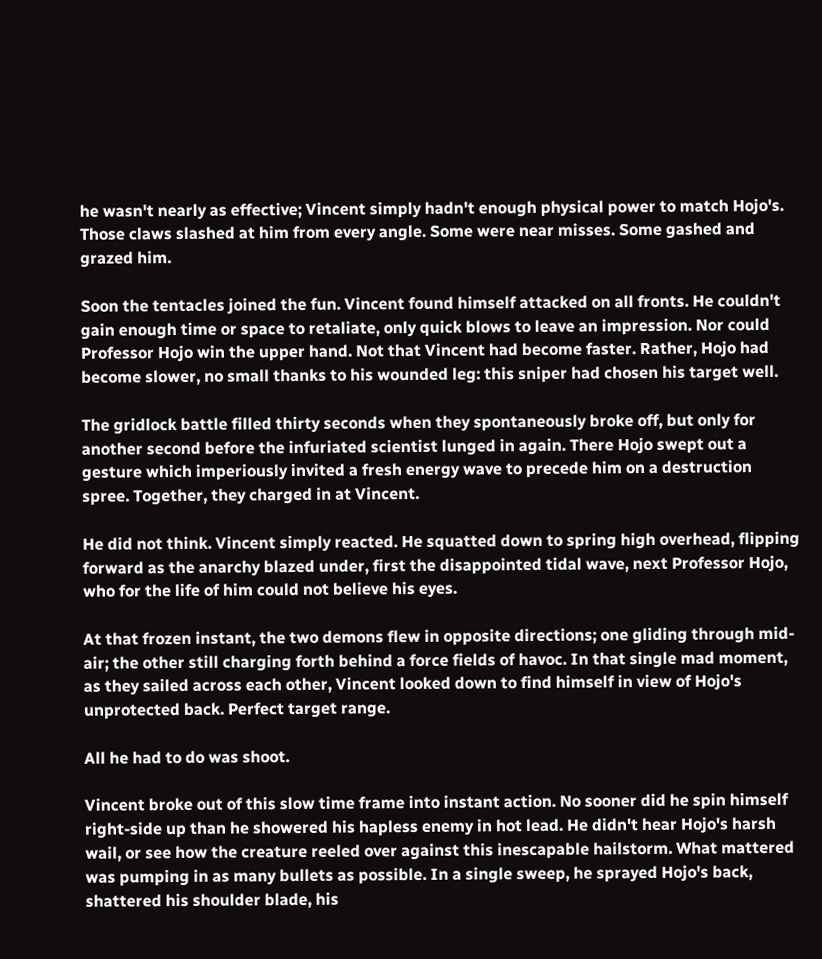he wasn't nearly as effective; Vincent simply hadn't enough physical power to match Hojo's. Those claws slashed at him from every angle. Some were near misses. Some gashed and grazed him.

Soon the tentacles joined the fun. Vincent found himself attacked on all fronts. He couldn't gain enough time or space to retaliate, only quick blows to leave an impression. Nor could Professor Hojo win the upper hand. Not that Vincent had become faster. Rather, Hojo had become slower, no small thanks to his wounded leg: this sniper had chosen his target well.

The gridlock battle filled thirty seconds when they spontaneously broke off, but only for another second before the infuriated scientist lunged in again. There Hojo swept out a gesture which imperiously invited a fresh energy wave to precede him on a destruction spree. Together, they charged in at Vincent.

He did not think. Vincent simply reacted. He squatted down to spring high overhead, flipping forward as the anarchy blazed under, first the disappointed tidal wave, next Professor Hojo, who for the life of him could not believe his eyes.

At that frozen instant, the two demons flew in opposite directions; one gliding through mid-air; the other still charging forth behind a force fields of havoc. In that single mad moment, as they sailed across each other, Vincent looked down to find himself in view of Hojo's unprotected back. Perfect target range.

All he had to do was shoot.

Vincent broke out of this slow time frame into instant action. No sooner did he spin himself right-side up than he showered his hapless enemy in hot lead. He didn't hear Hojo's harsh wail, or see how the creature reeled over against this inescapable hailstorm. What mattered was pumping in as many bullets as possible. In a single sweep, he sprayed Hojo's back, shattered his shoulder blade, his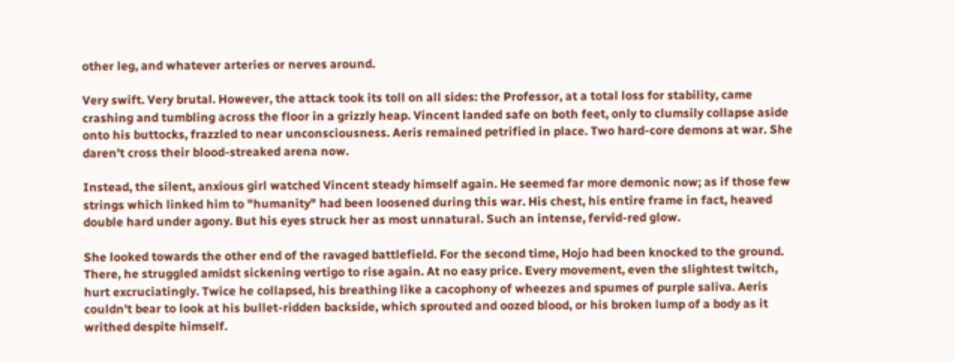other leg, and whatever arteries or nerves around.

Very swift. Very brutal. However, the attack took its toll on all sides: the Professor, at a total loss for stability, came crashing and tumbling across the floor in a grizzly heap. Vincent landed safe on both feet, only to clumsily collapse aside onto his buttocks, frazzled to near unconsciousness. Aeris remained petrified in place. Two hard-core demons at war. She daren't cross their blood-streaked arena now.

Instead, the silent, anxious girl watched Vincent steady himself again. He seemed far more demonic now; as if those few strings which linked him to "humanity" had been loosened during this war. His chest, his entire frame in fact, heaved double hard under agony. But his eyes struck her as most unnatural. Such an intense, fervid-red glow.

She looked towards the other end of the ravaged battlefield. For the second time, Hojo had been knocked to the ground. There, he struggled amidst sickening vertigo to rise again. At no easy price. Every movement, even the slightest twitch, hurt excruciatingly. Twice he collapsed, his breathing like a cacophony of wheezes and spumes of purple saliva. Aeris couldn't bear to look at his bullet-ridden backside, which sprouted and oozed blood, or his broken lump of a body as it writhed despite himself.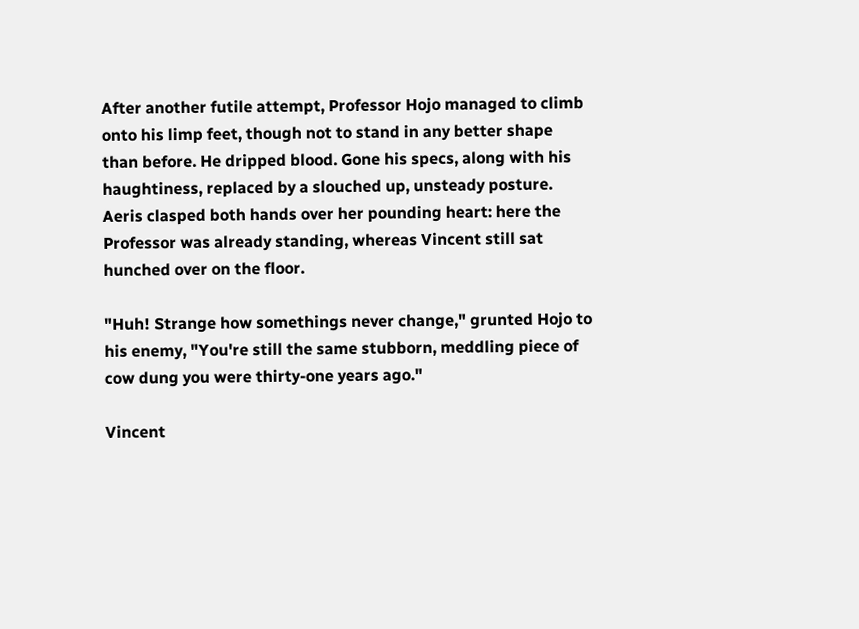After another futile attempt, Professor Hojo managed to climb onto his limp feet, though not to stand in any better shape than before. He dripped blood. Gone his specs, along with his haughtiness, replaced by a slouched up, unsteady posture. Aeris clasped both hands over her pounding heart: here the Professor was already standing, whereas Vincent still sat hunched over on the floor.

"Huh! Strange how somethings never change," grunted Hojo to his enemy, "You're still the same stubborn, meddling piece of cow dung you were thirty-one years ago."

Vincent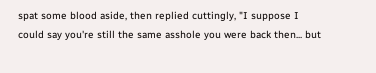spat some blood aside, then replied cuttingly, "I suppose I could say you're still the same asshole you were back then... but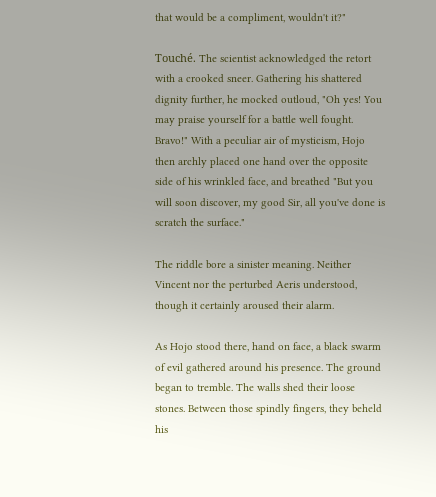that would be a compliment, wouldn't it?"

Touché. The scientist acknowledged the retort with a crooked sneer. Gathering his shattered dignity further, he mocked outloud, "Oh yes! You may praise yourself for a battle well fought. Bravo!" With a peculiar air of mysticism, Hojo then archly placed one hand over the opposite side of his wrinkled face, and breathed "But you will soon discover, my good Sir, all you've done is scratch the surface."

The riddle bore a sinister meaning. Neither Vincent nor the perturbed Aeris understood, though it certainly aroused their alarm.

As Hojo stood there, hand on face, a black swarm of evil gathered around his presence. The ground began to tremble. The walls shed their loose stones. Between those spindly fingers, they beheld his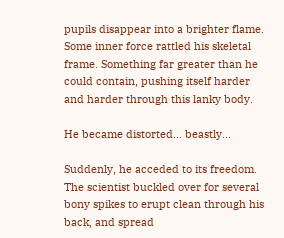pupils disappear into a brighter flame. Some inner force rattled his skeletal frame. Something far greater than he could contain, pushing itself harder and harder through this lanky body.

He became distorted... beastly...

Suddenly, he acceded to its freedom. The scientist buckled over for several bony spikes to erupt clean through his back, and spread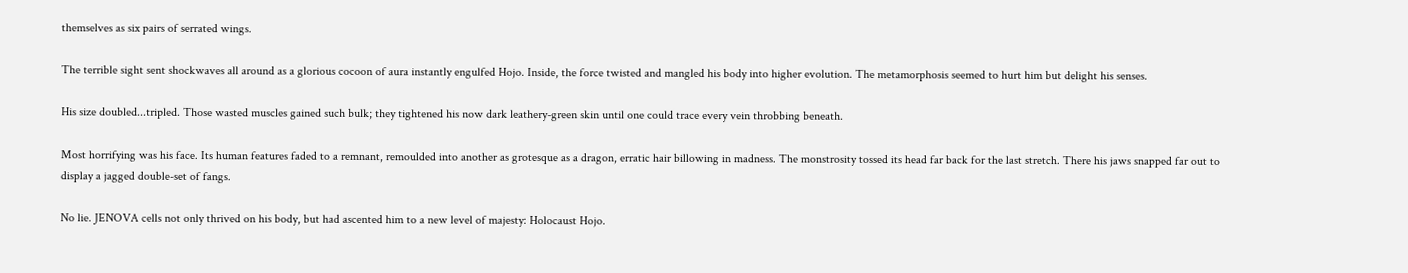themselves as six pairs of serrated wings.

The terrible sight sent shockwaves all around as a glorious cocoon of aura instantly engulfed Hojo. Inside, the force twisted and mangled his body into higher evolution. The metamorphosis seemed to hurt him but delight his senses.

His size doubled...tripled. Those wasted muscles gained such bulk; they tightened his now dark leathery-green skin until one could trace every vein throbbing beneath.

Most horrifying was his face. Its human features faded to a remnant, remoulded into another as grotesque as a dragon, erratic hair billowing in madness. The monstrosity tossed its head far back for the last stretch. There his jaws snapped far out to display a jagged double-set of fangs.

No lie. JENOVA cells not only thrived on his body, but had ascented him to a new level of majesty: Holocaust Hojo.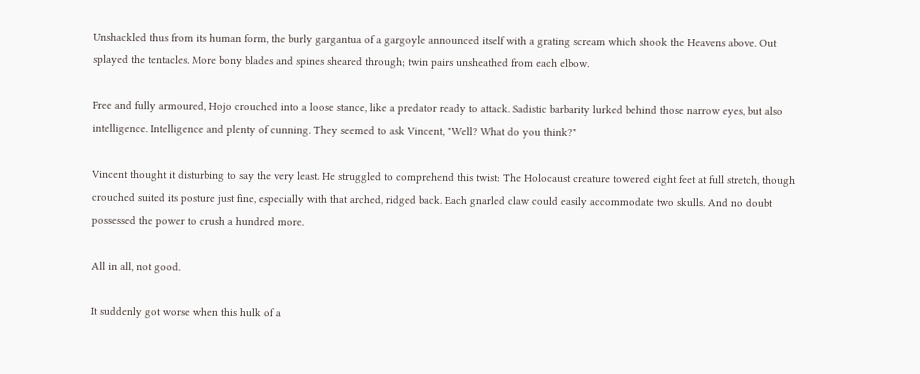Unshackled thus from its human form, the burly gargantua of a gargoyle announced itself with a grating scream which shook the Heavens above. Out splayed the tentacles. More bony blades and spines sheared through; twin pairs unsheathed from each elbow.

Free and fully armoured, Hojo crouched into a loose stance, like a predator ready to attack. Sadistic barbarity lurked behind those narrow eyes, but also intelligence. Intelligence and plenty of cunning. They seemed to ask Vincent, "Well? What do you think?"

Vincent thought it disturbing to say the very least. He struggled to comprehend this twist: The Holocaust creature towered eight feet at full stretch, though crouched suited its posture just fine, especially with that arched, ridged back. Each gnarled claw could easily accommodate two skulls. And no doubt possessed the power to crush a hundred more.

All in all, not good.

It suddenly got worse when this hulk of a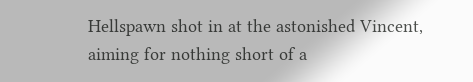Hellspawn shot in at the astonished Vincent, aiming for nothing short of a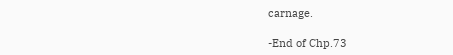carnage.

-End of Chp.73